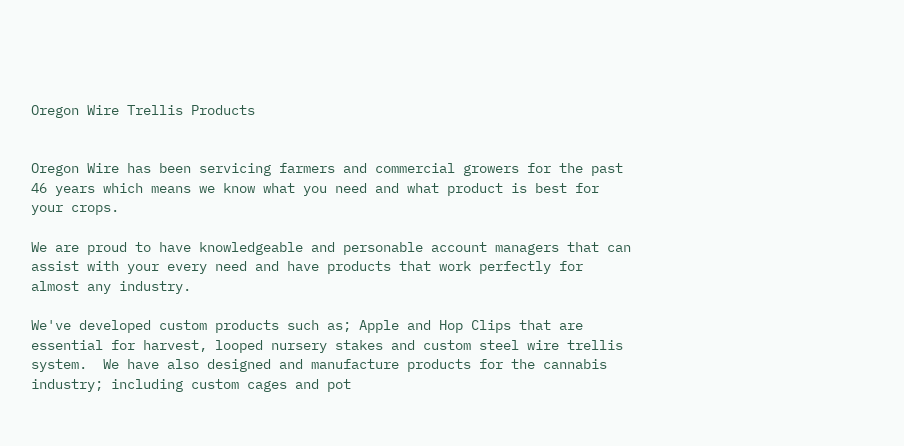Oregon Wire Trellis Products


Oregon Wire has been servicing farmers and commercial growers for the past 46 years which means we know what you need and what product is best for your crops.

We are proud to have knowledgeable and personable account managers that can assist with your every need and have products that work perfectly for almost any industry.

We've developed custom products such as; Apple and Hop Clips that are essential for harvest, looped nursery stakes and custom steel wire trellis system.  We have also designed and manufacture products for the cannabis industry; including custom cages and pot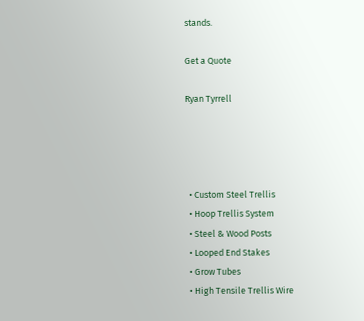stands.

Get a Quote

Ryan Tyrrell




  • Custom Steel Trellis
  • Hoop Trellis System
  • Steel & Wood Posts
  • Looped End Stakes
  • Grow Tubes
  • High Tensile Trellis Wire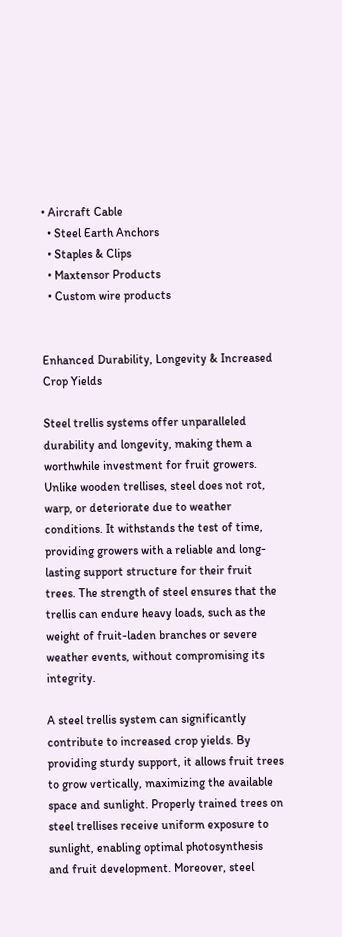• Aircraft Cable
  • Steel Earth Anchors
  • Staples & Clips
  • Maxtensor Products
  • Custom wire products


Enhanced Durability, Longevity & Increased Crop Yields

Steel trellis systems offer unparalleled durability and longevity, making them a worthwhile investment for fruit growers. Unlike wooden trellises, steel does not rot, warp, or deteriorate due to weather conditions. It withstands the test of time, providing growers with a reliable and long-lasting support structure for their fruit trees. The strength of steel ensures that the trellis can endure heavy loads, such as the weight of fruit-laden branches or severe weather events, without compromising its integrity.

A steel trellis system can significantly contribute to increased crop yields. By providing sturdy support, it allows fruit trees to grow vertically, maximizing the available space and sunlight. Properly trained trees on steel trellises receive uniform exposure to sunlight, enabling optimal photosynthesis and fruit development. Moreover, steel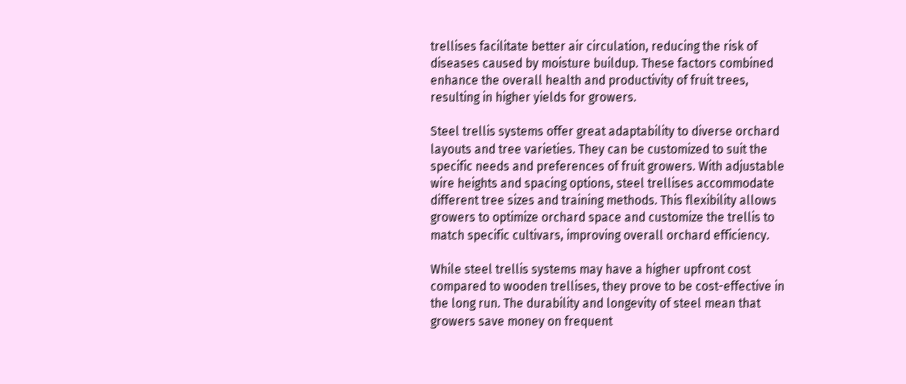trellises facilitate better air circulation, reducing the risk of diseases caused by moisture buildup. These factors combined enhance the overall health and productivity of fruit trees, resulting in higher yields for growers.

Steel trellis systems offer great adaptability to diverse orchard layouts and tree varieties. They can be customized to suit the specific needs and preferences of fruit growers. With adjustable wire heights and spacing options, steel trellises accommodate different tree sizes and training methods. This flexibility allows growers to optimize orchard space and customize the trellis to match specific cultivars, improving overall orchard efficiency.

While steel trellis systems may have a higher upfront cost compared to wooden trellises, they prove to be cost-effective in the long run. The durability and longevity of steel mean that growers save money on frequent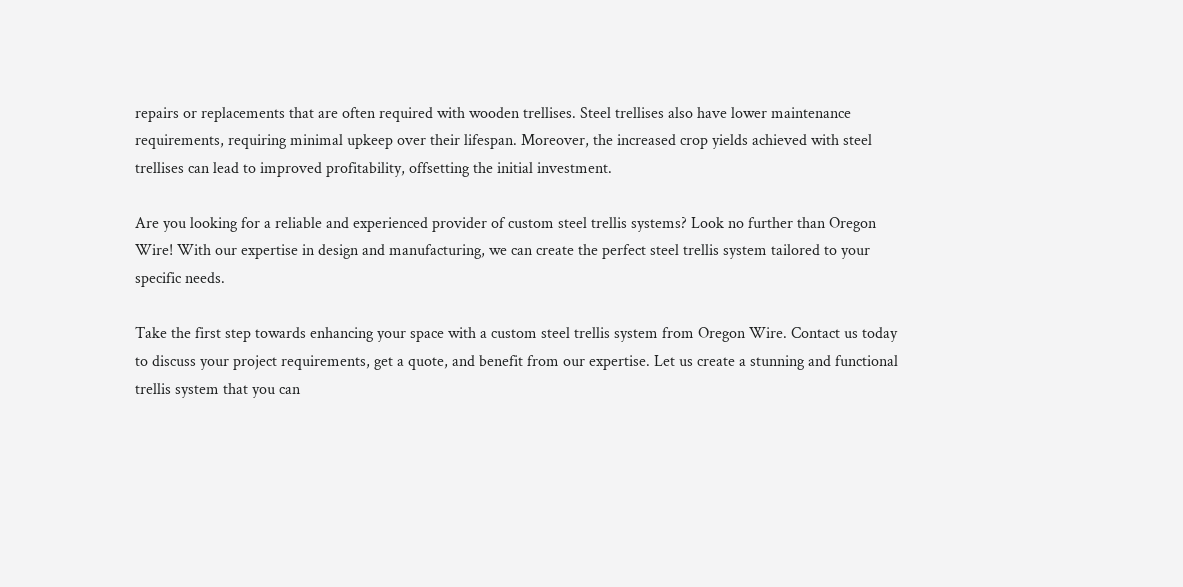repairs or replacements that are often required with wooden trellises. Steel trellises also have lower maintenance requirements, requiring minimal upkeep over their lifespan. Moreover, the increased crop yields achieved with steel trellises can lead to improved profitability, offsetting the initial investment.

Are you looking for a reliable and experienced provider of custom steel trellis systems? Look no further than Oregon Wire! With our expertise in design and manufacturing, we can create the perfect steel trellis system tailored to your specific needs.

Take the first step towards enhancing your space with a custom steel trellis system from Oregon Wire. Contact us today to discuss your project requirements, get a quote, and benefit from our expertise. Let us create a stunning and functional trellis system that you can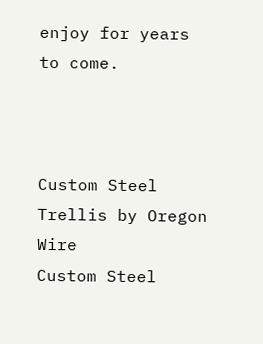enjoy for years to come.



Custom Steel Trellis by Oregon Wire
Custom Steel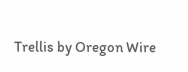Trellis by Oregon Wire